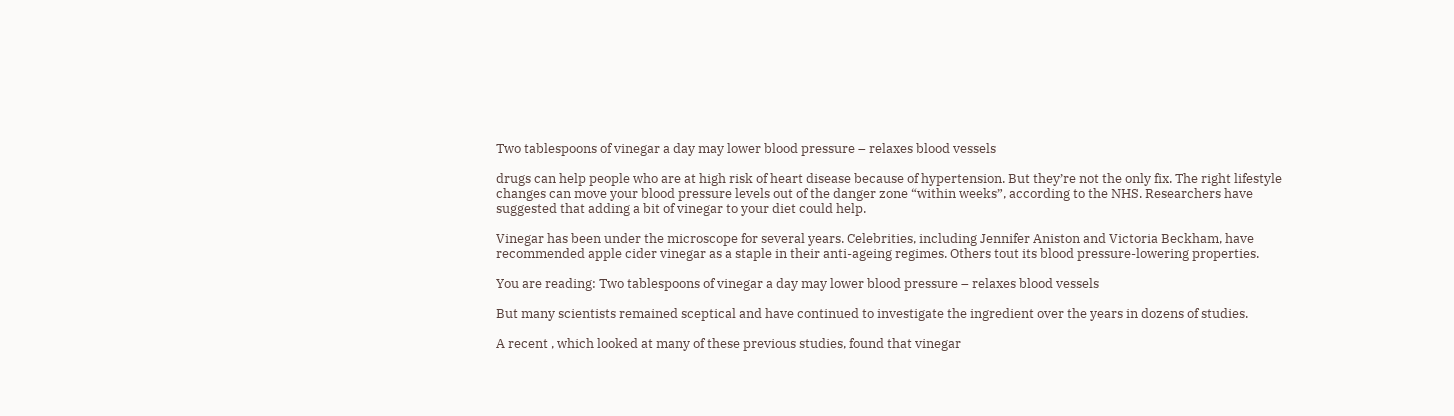Two tablespoons of vinegar a day may lower blood pressure – relaxes blood vessels

drugs can help people who are at high risk of heart disease because of hypertension. But they’re not the only fix. The right lifestyle changes can move your blood pressure levels out of the danger zone “within weeks”, according to the NHS. Researchers have suggested that adding a bit of vinegar to your diet could help.

Vinegar has been under the microscope for several years. Celebrities, including Jennifer Aniston and Victoria Beckham, have recommended apple cider vinegar as a staple in their anti-ageing regimes. Others tout its blood pressure-lowering properties.

You are reading: Two tablespoons of vinegar a day may lower blood pressure – relaxes blood vessels

But many scientists remained sceptical and have continued to investigate the ingredient over the years in dozens of studies.

A recent , which looked at many of these previous studies, found that vinegar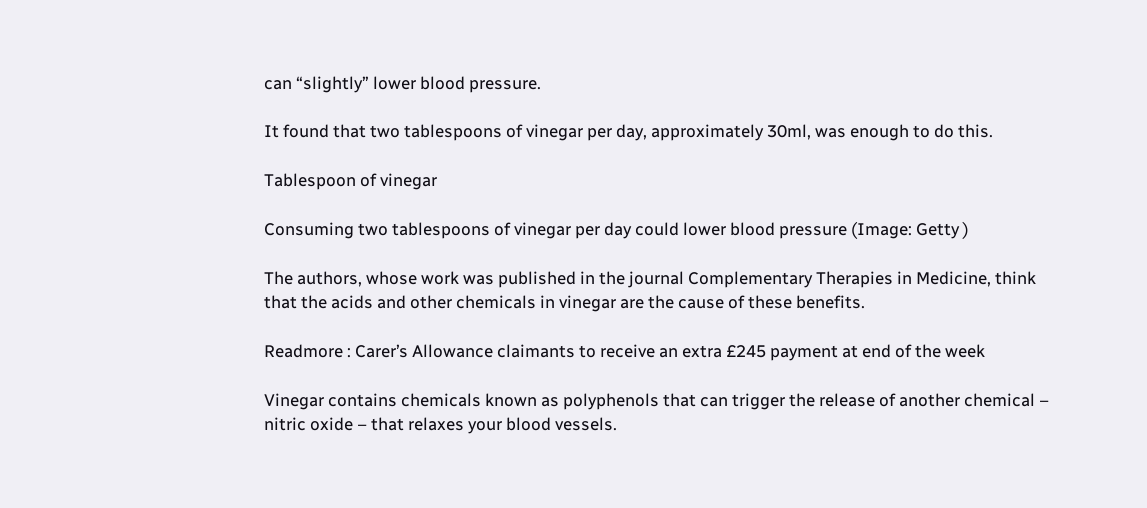can “slightly” lower blood pressure.

It found that two tablespoons of vinegar per day, approximately 30ml, was enough to do this.

Tablespoon of vinegar

Consuming two tablespoons of vinegar per day could lower blood pressure (Image: Getty )

The authors, whose work was published in the journal Complementary Therapies in Medicine, think that the acids and other chemicals in vinegar are the cause of these benefits.

Readmore : Carer’s Allowance claimants to receive an extra £245 payment at end of the week

Vinegar contains chemicals known as polyphenols that can trigger the release of another chemical – nitric oxide – that relaxes your blood vessels.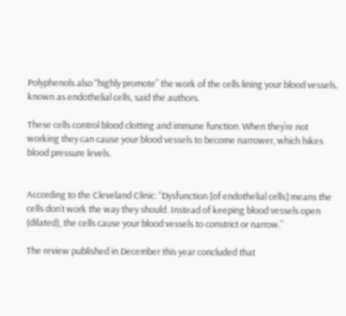Polyphenols also “highly promote” the work of the cells lining your blood vessels, known as endothelial cells, said the authors.

These cells control blood clotting and immune function. When they’re not working they can cause your blood vessels to become narrower, which hikes blood pressure levels.


According to the Cleveland Clinic: “Dysfunction [of endothelial cells] means the cells don’t work the way they should. Instead of keeping blood vessels open (dilated), the cells cause your blood vessels to constrict or narrow.”

The review published in December this year concluded that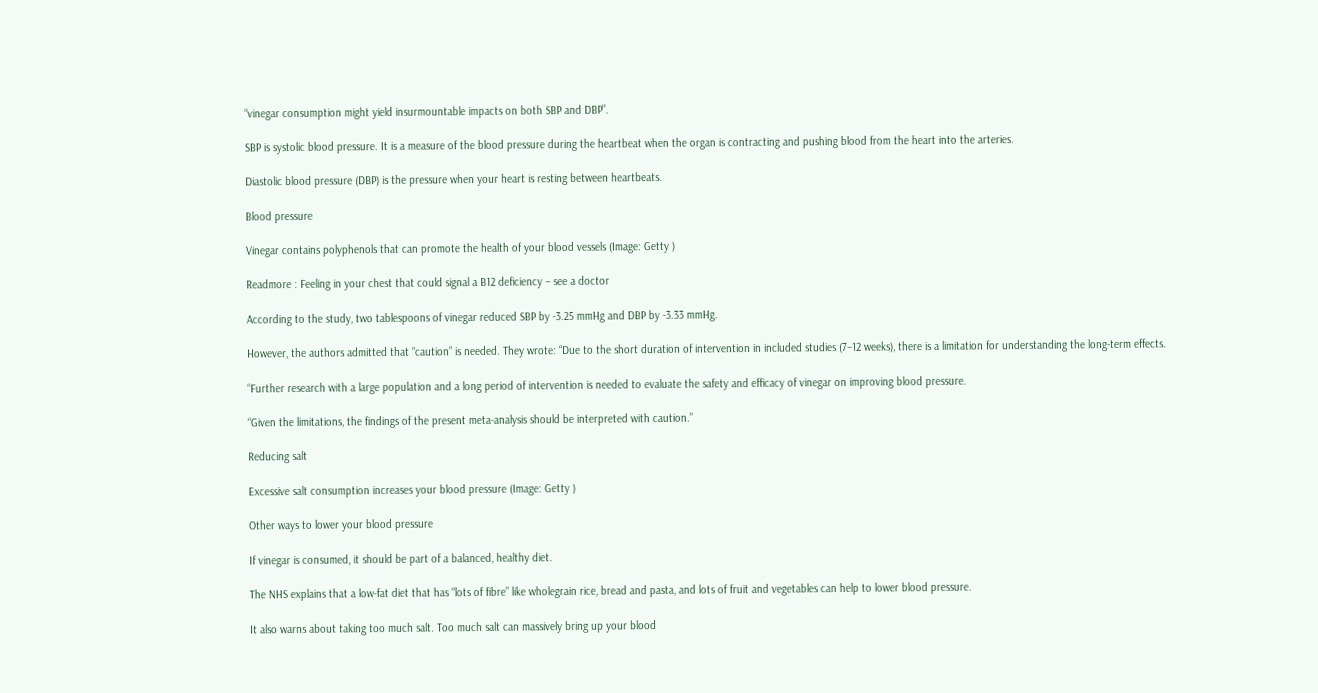“vinegar consumption might yield insurmountable impacts on both SBP and DBP”.

SBP is systolic blood pressure. It is a measure of the blood pressure during the heartbeat when the organ is contracting and pushing blood from the heart into the arteries.

Diastolic blood pressure (DBP) is the pressure when your heart is resting between heartbeats.

Blood pressure

Vinegar contains polyphenols that can promote the health of your blood vessels (Image: Getty )

Readmore : Feeling in your chest that could signal a B12 deficiency – see a doctor

According to the study, two tablespoons of vinegar reduced SBP by -3.25 mmHg and DBP by -3.33 mmHg.

However, the authors admitted that “caution” is needed. They wrote: “Due to the short duration of intervention in included studies (7–12 weeks), there is a limitation for understanding the long-term effects.

“Further research with a large population and a long period of intervention is needed to evaluate the safety and efficacy of vinegar on improving blood pressure.

“Given the limitations, the findings of the present meta-analysis should be interpreted with caution.”

Reducing salt

Excessive salt consumption increases your blood pressure (Image: Getty )

Other ways to lower your blood pressure

If vinegar is consumed, it should be part of a balanced, healthy diet.

The NHS explains that a low-fat diet that has “lots of fibre” like wholegrain rice, bread and pasta, and lots of fruit and vegetables can help to lower blood pressure.

It also warns about taking too much salt. Too much salt can massively bring up your blood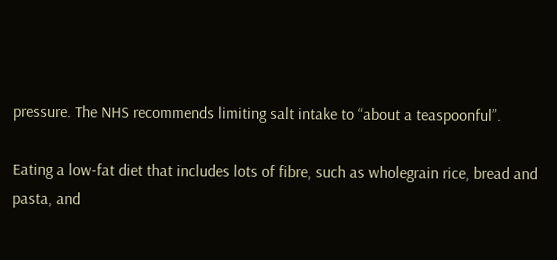pressure. The NHS recommends limiting salt intake to “about a teaspoonful”.

Eating a low-fat diet that includes lots of fibre, such as wholegrain rice, bread and pasta, and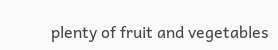plenty of fruit and vegetables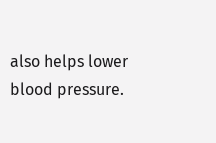also helps lower blood pressure.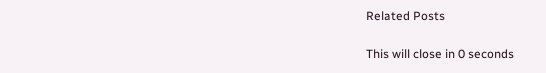Related Posts

This will close in 0 seconds